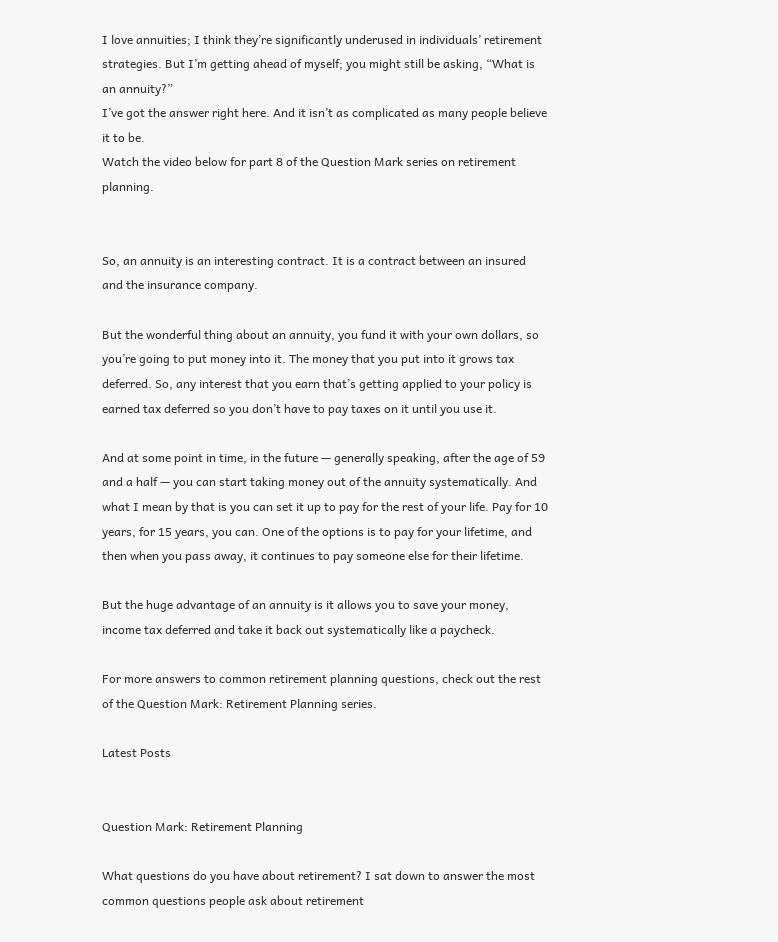I love annuities; I think they’re significantly underused in individuals’ retirement strategies. But I’m getting ahead of myself; you might still be asking, “What is an annuity?”
I’ve got the answer right here. And it isn’t as complicated as many people believe it to be.
Watch the video below for part 8 of the Question Mark series on retirement planning.


So, an annuity is an interesting contract. It is a contract between an insured and the insurance company.

But the wonderful thing about an annuity, you fund it with your own dollars, so you’re going to put money into it. The money that you put into it grows tax deferred. So, any interest that you earn that’s getting applied to your policy is earned tax deferred so you don’t have to pay taxes on it until you use it.

And at some point in time, in the future — generally speaking, after the age of 59 and a half — you can start taking money out of the annuity systematically. And what I mean by that is you can set it up to pay for the rest of your life. Pay for 10 years, for 15 years, you can. One of the options is to pay for your lifetime, and then when you pass away, it continues to pay someone else for their lifetime.

But the huge advantage of an annuity is it allows you to save your money, income tax deferred and take it back out systematically like a paycheck.

For more answers to common retirement planning questions, check out the rest of the Question Mark: Retirement Planning series.

Latest Posts


Question Mark: Retirement Planning

What questions do you have about retirement? I sat down to answer the most common questions people ask about retirement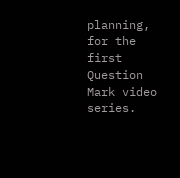planning, for the first Question Mark video series.